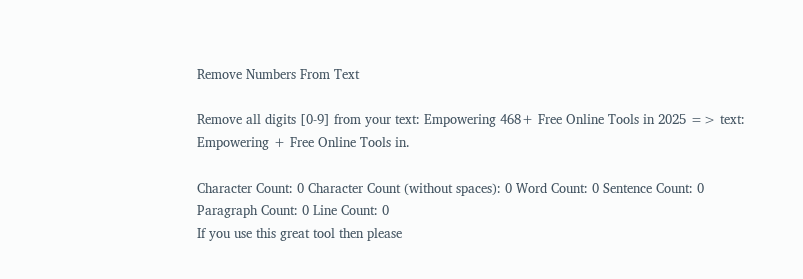Remove Numbers From Text

Remove all digits [0-9] from your text: Empowering 468+ Free Online Tools in 2025 => text: Empowering + Free Online Tools in.

Character Count: 0 Character Count (without spaces): 0 Word Count: 0 Sentence Count: 0 Paragraph Count: 0 Line Count: 0
If you use this great tool then please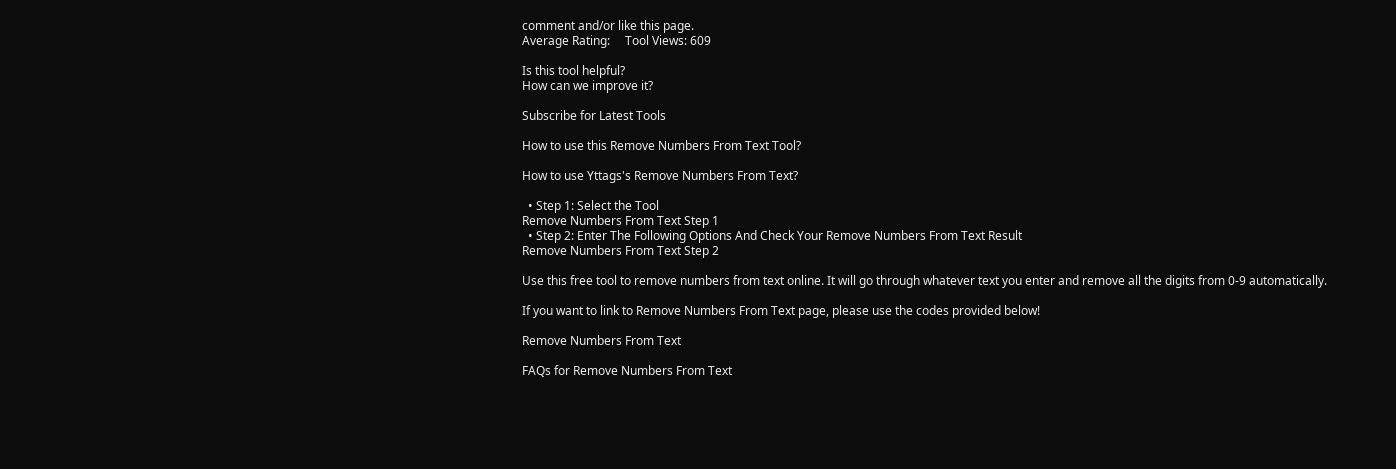comment and/or like this page.
Average Rating:     Tool Views: 609

Is this tool helpful?
How can we improve it?

Subscribe for Latest Tools

How to use this Remove Numbers From Text Tool?

How to use Yttags's Remove Numbers From Text?

  • Step 1: Select the Tool
Remove Numbers From Text Step 1
  • Step 2: Enter The Following Options And Check Your Remove Numbers From Text Result
Remove Numbers From Text Step 2

Use this free tool to remove numbers from text online. It will go through whatever text you enter and remove all the digits from 0-9 automatically.

If you want to link to Remove Numbers From Text page, please use the codes provided below!

Remove Numbers From Text

FAQs for Remove Numbers From Text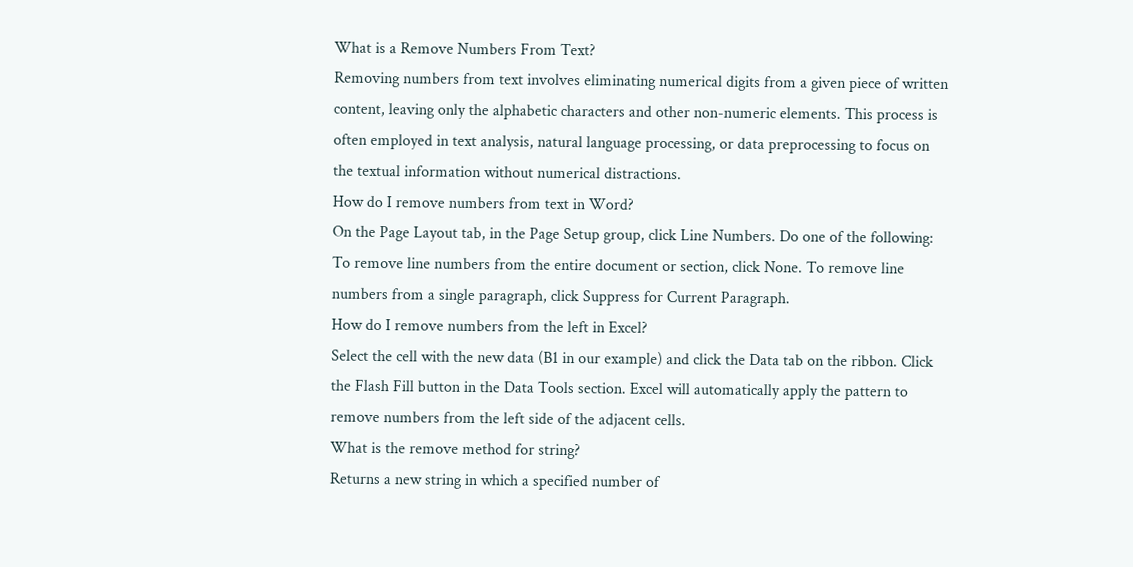What is a Remove Numbers From Text?
Removing numbers from text involves eliminating numerical digits from a given piece of written content, leaving only the alphabetic characters and other non-numeric elements. This process is often employed in text analysis, natural language processing, or data preprocessing to focus on the textual information without numerical distractions.
How do I remove numbers from text in Word?
On the Page Layout tab, in the Page Setup group, click Line Numbers. Do one of the following: To remove line numbers from the entire document or section, click None. To remove line numbers from a single paragraph, click Suppress for Current Paragraph.
How do I remove numbers from the left in Excel?
Select the cell with the new data (B1 in our example) and click the Data tab on the ribbon. Click the Flash Fill button in the Data Tools section. Excel will automatically apply the pattern to remove numbers from the left side of the adjacent cells.
What is the remove method for string?
Returns a new string in which a specified number of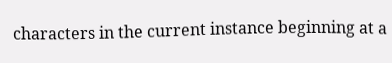characters in the current instance beginning at a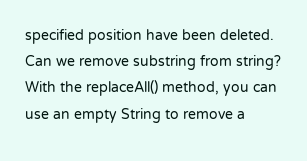specified position have been deleted.
Can we remove substring from string?
With the replaceAll() method, you can use an empty String to remove a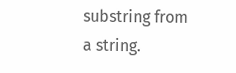substring from a string.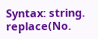Syntax: string. replace(No.